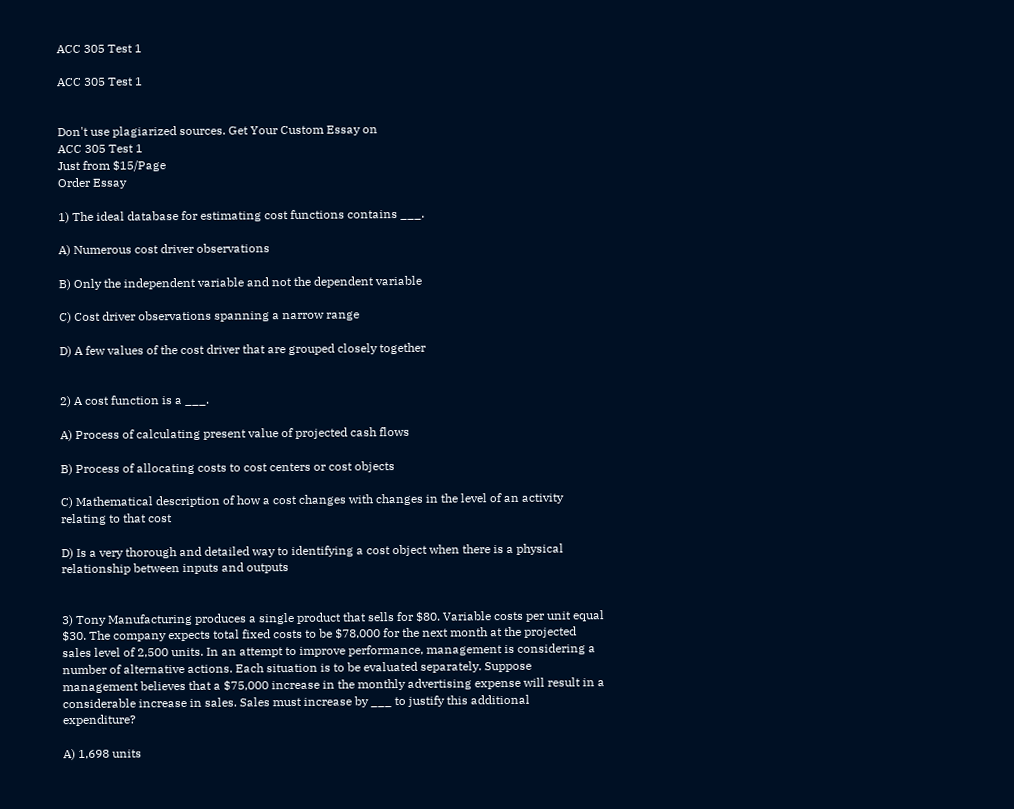ACC 305 Test 1

ACC 305 Test 1


Don't use plagiarized sources. Get Your Custom Essay on
ACC 305 Test 1
Just from $15/Page
Order Essay

1) The ideal database for estimating cost functions contains ___.

A) Numerous cost driver observations

B) Only the independent variable and not the dependent variable

C) Cost driver observations spanning a narrow range

D) A few values of the cost driver that are grouped closely together


2) A cost function is a ___.

A) Process of calculating present value of projected cash flows

B) Process of allocating costs to cost centers or cost objects

C) Mathematical description of how a cost changes with changes in the level of an activity relating to that cost

D) Is a very thorough and detailed way to identifying a cost object when there is a physical relationship between inputs and outputs


3) Tony Manufacturing produces a single product that sells for $80. Variable costs per unit equal $30. The company expects total fixed costs to be $78,000 for the next month at the projected sales level of 2,500 units. In an attempt to improve performance, management is considering a number of alternative actions. Each situation is to be evaluated separately. Suppose management believes that a $75,000 increase in the monthly advertising expense will result in a considerable increase in sales. Sales must increase by ___ to justify this additional expenditure?

A) 1,698 units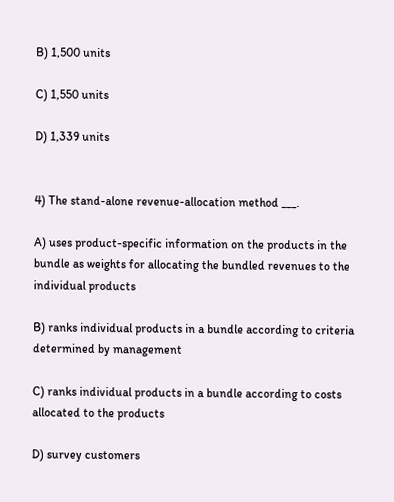B) 1,500 units

C) 1,550 units

D) 1,339 units


4) The stand-alone revenue-allocation method ___.

A) uses product-specific information on the products in the bundle as weights for allocating the bundled revenues to the individual products

B) ranks individual products in a bundle according to criteria determined by management

C) ranks individual products in a bundle according to costs allocated to the products

D) survey customers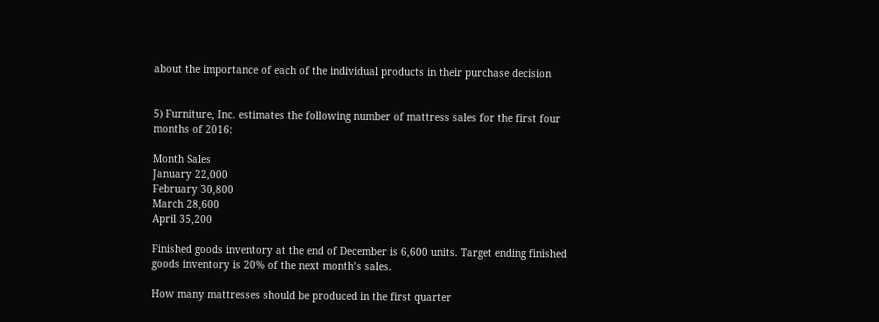about the importance of each of the individual products in their purchase decision


5) Furniture, Inc. estimates the following number of mattress sales for the first four months of 2016:

Month Sales
January 22,000
February 30,800
March 28,600
April 35,200

Finished goods inventory at the end of December is 6,600 units. Target ending finished goods inventory is 20% of the next month’s sales.

How many mattresses should be produced in the first quarter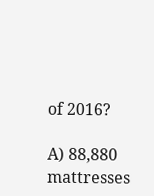of 2016?

A) 88,880 mattresses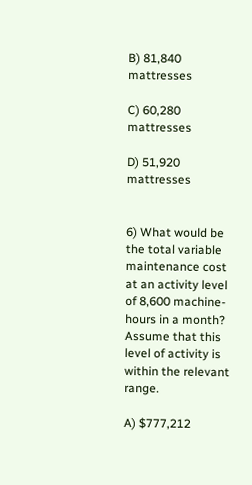B) 81,840 mattresses

C) 60,280 mattresses

D) 51,920 mattresses


6) What would be the total variable maintenance cost at an activity level of 8,600 machine-hours in a month? Assume that this level of activity is within the relevant range.

A) $777,212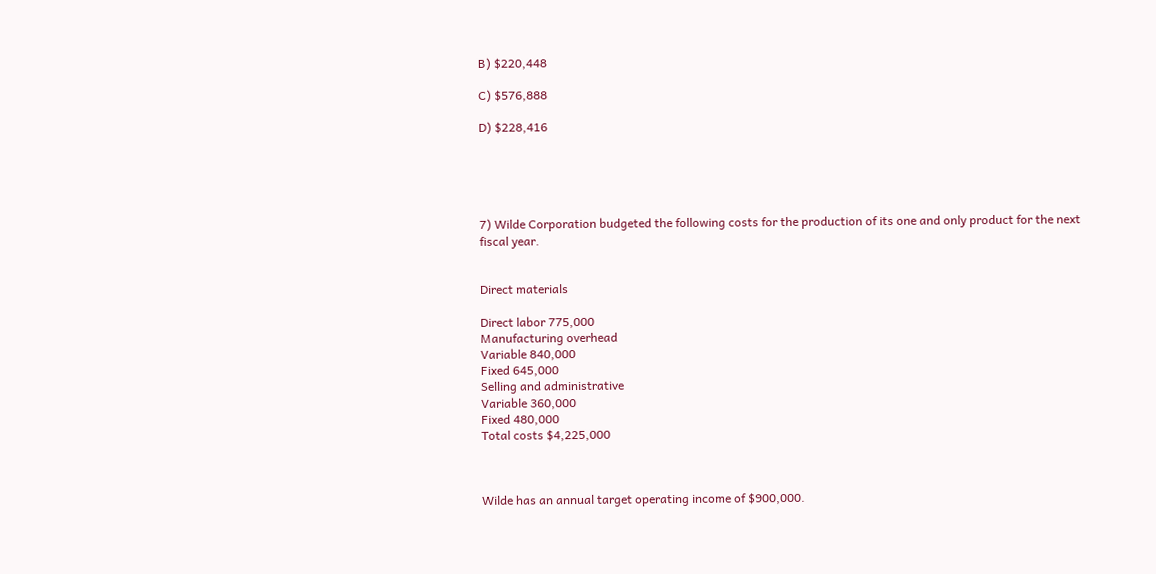B) $220,448

C) $576,888

D) $228,416





7) Wilde Corporation budgeted the following costs for the production of its one and only product for the next fiscal year.


Direct materials

Direct labor 775,000
Manufacturing overhead
Variable 840,000
Fixed 645,000
Selling and administrative
Variable 360,000
Fixed 480,000
Total costs $4,225,000



Wilde has an annual target operating income of $900,000.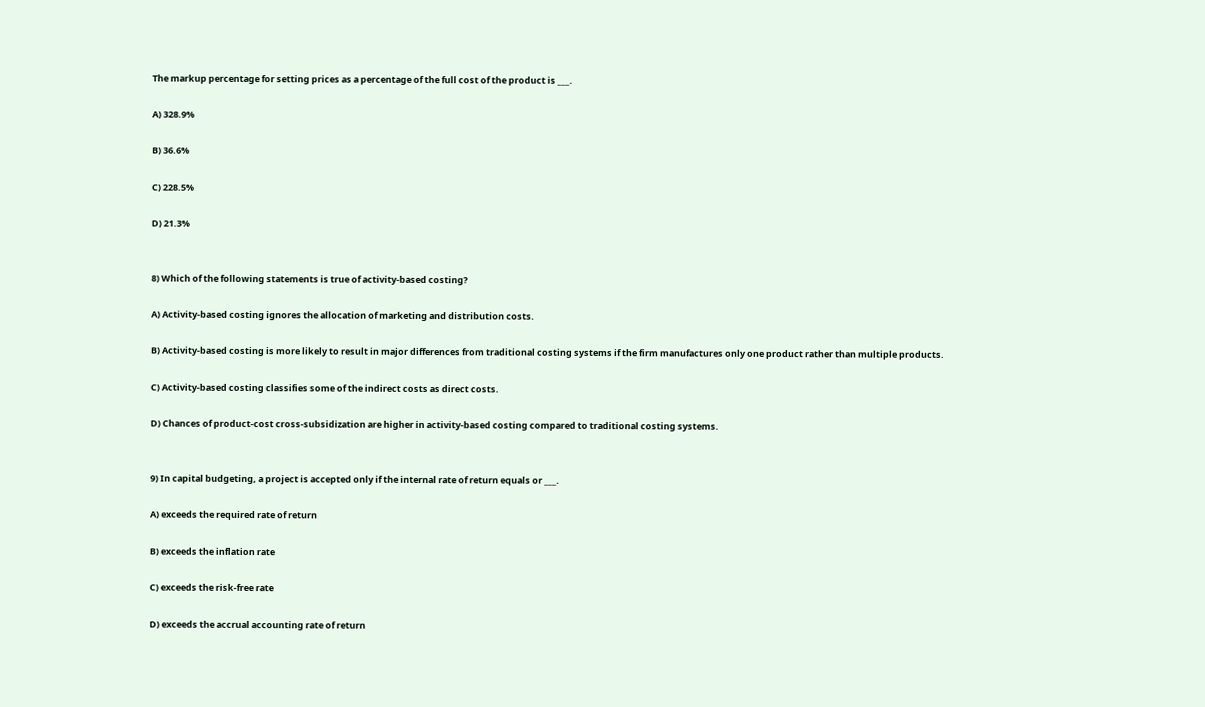The markup percentage for setting prices as a percentage of the full cost of the product is ___.

A) 328.9%

B) 36.6%

C) 228.5%

D) 21.3%


8) Which of the following statements is true of activity-based costing?

A) Activity-based costing ignores the allocation of marketing and distribution costs.

B) Activity-based costing is more likely to result in major differences from traditional costing systems if the firm manufactures only one product rather than multiple products.

C) Activity-based costing classifies some of the indirect costs as direct costs.

D) Chances of product-cost cross-subsidization are higher in activity-based costing compared to traditional costing systems.


9) In capital budgeting, a project is accepted only if the internal rate of return equals or ___.

A) exceeds the required rate of return

B) exceeds the inflation rate

C) exceeds the risk-free rate

D) exceeds the accrual accounting rate of return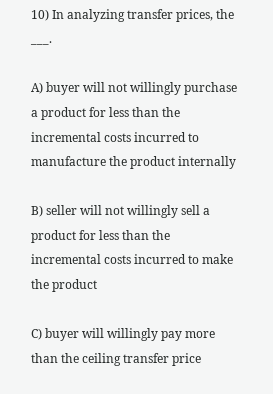10) In analyzing transfer prices, the ___.

A) buyer will not willingly purchase a product for less than the incremental costs incurred to manufacture the product internally

B) seller will not willingly sell a product for less than the incremental costs incurred to make the product

C) buyer will willingly pay more than the ceiling transfer price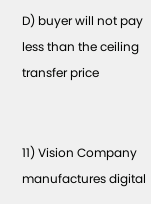D) buyer will not pay less than the ceiling transfer price


11) Vision Company manufactures digital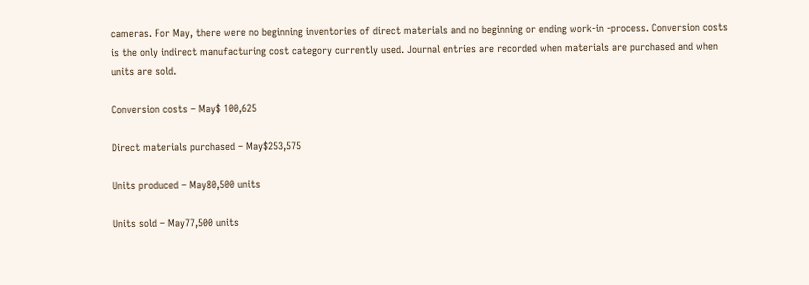cameras. For May, there were no beginning inventories of direct materials and no beginning or ending work-in -process. Conversion costs is the only indirect manufacturing cost category currently used. Journal entries are recorded when materials are purchased and when units are sold.

Conversion costs – May$ 100,625

Direct materials purchased – May$253,575

Units produced – May80,500 units

Units sold – May77,500 units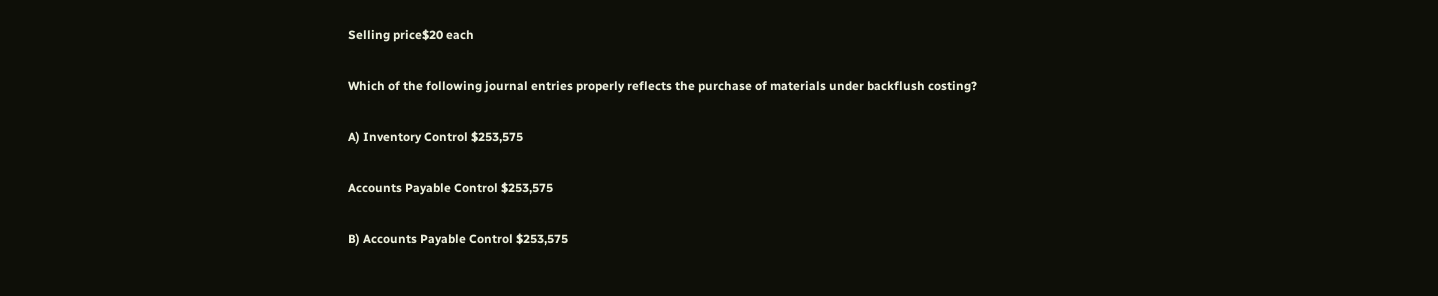Selling price$20 each

Which of the following journal entries properly reflects the purchase of materials under backflush costing?

A) Inventory Control $253,575

Accounts Payable Control $253,575

B) Accounts Payable Control $253,575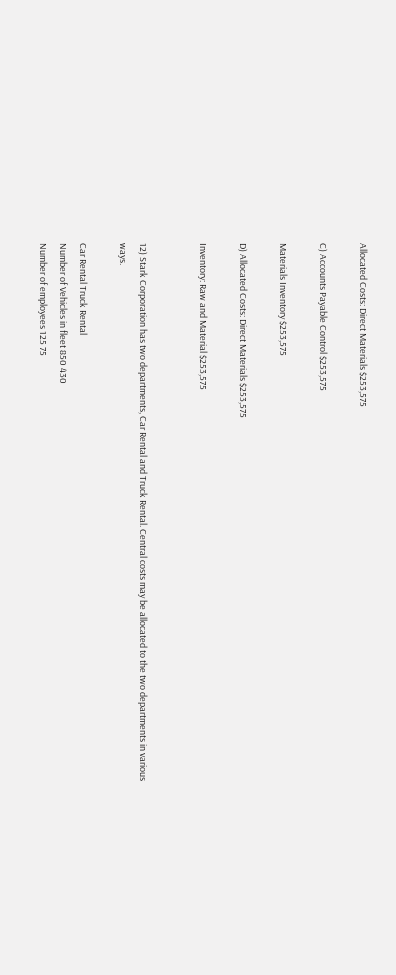Allocated Costs: Direct Materials $253,575

C) Accounts Payable Control $253,575

Materials Inventory $253,575

D) Allocated Costs: Direct Materials $253,575

Inventory: Raw and Material $253,575


12) Stark Corporation has two departments, Car Rental and Truck Rental. Central costs may be allocated to the two departments in various ways.

Car Rental Truck Rental
Number of Vehicles in fleet 850 430
Number of employees 125 75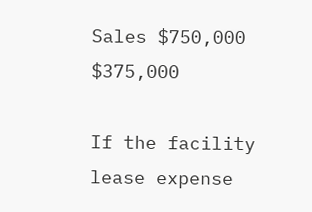Sales $750,000 $375,000

If the facility lease expense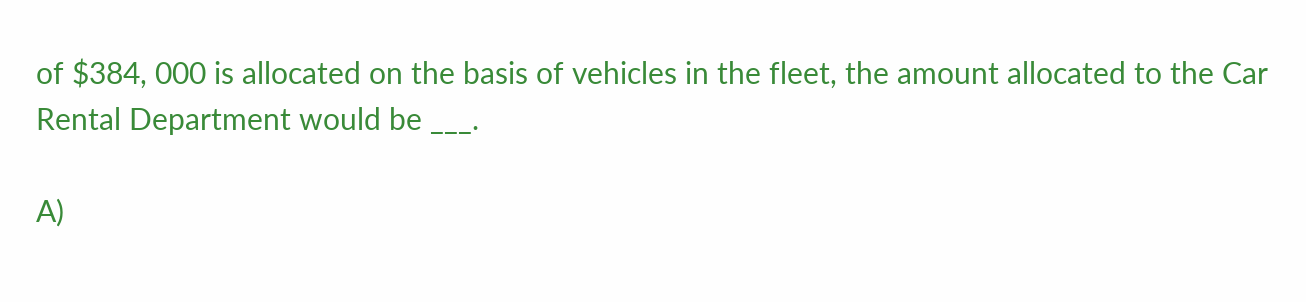of $384, 000 is allocated on the basis of vehicles in the fleet, the amount allocated to the Car Rental Department would be ___.

A)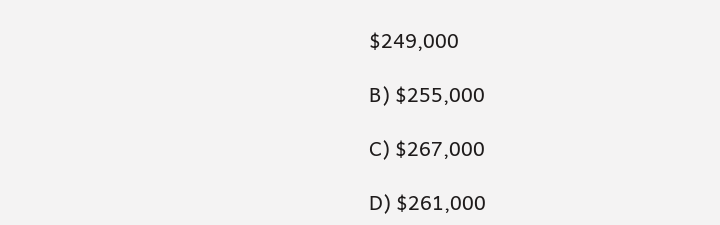$249,000

B) $255,000

C) $267,000

D) $261,000